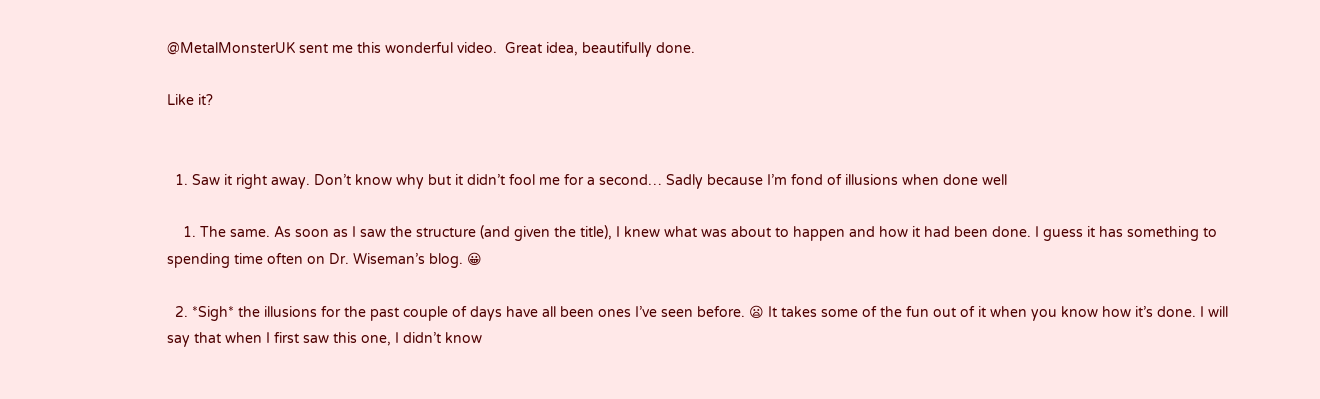@MetalMonsterUK sent me this wonderful video.  Great idea, beautifully done.

Like it?


  1. Saw it right away. Don’t know why but it didn’t fool me for a second… Sadly because I’m fond of illusions when done well

    1. The same. As soon as I saw the structure (and given the title), I knew what was about to happen and how it had been done. I guess it has something to spending time often on Dr. Wiseman’s blog. 😀

  2. *Sigh* the illusions for the past couple of days have all been ones I’ve seen before. 😦 It takes some of the fun out of it when you know how it’s done. I will say that when I first saw this one, I didn’t know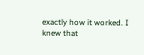exactly how it worked. I knew that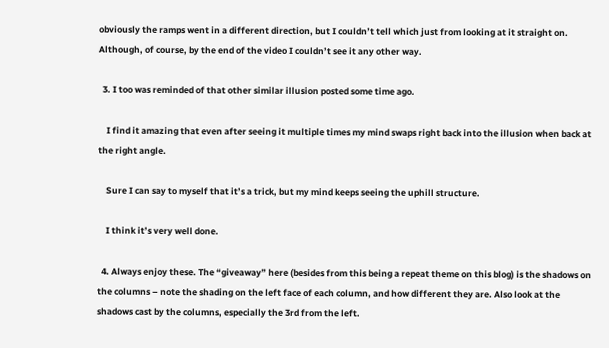obviously the ramps went in a different direction, but I couldn’t tell which just from looking at it straight on. Although, of course, by the end of the video I couldn’t see it any other way.

  3. I too was reminded of that other similar illusion posted some time ago.

    I find it amazing that even after seeing it multiple times my mind swaps right back into the illusion when back at the right angle.

    Sure I can say to myself that it’s a trick, but my mind keeps seeing the uphill structure.

    I think it’s very well done.

  4. Always enjoy these. The “giveaway” here (besides from this being a repeat theme on this blog) is the shadows on the columns – note the shading on the left face of each column, and how different they are. Also look at the shadows cast by the columns, especially the 3rd from the left.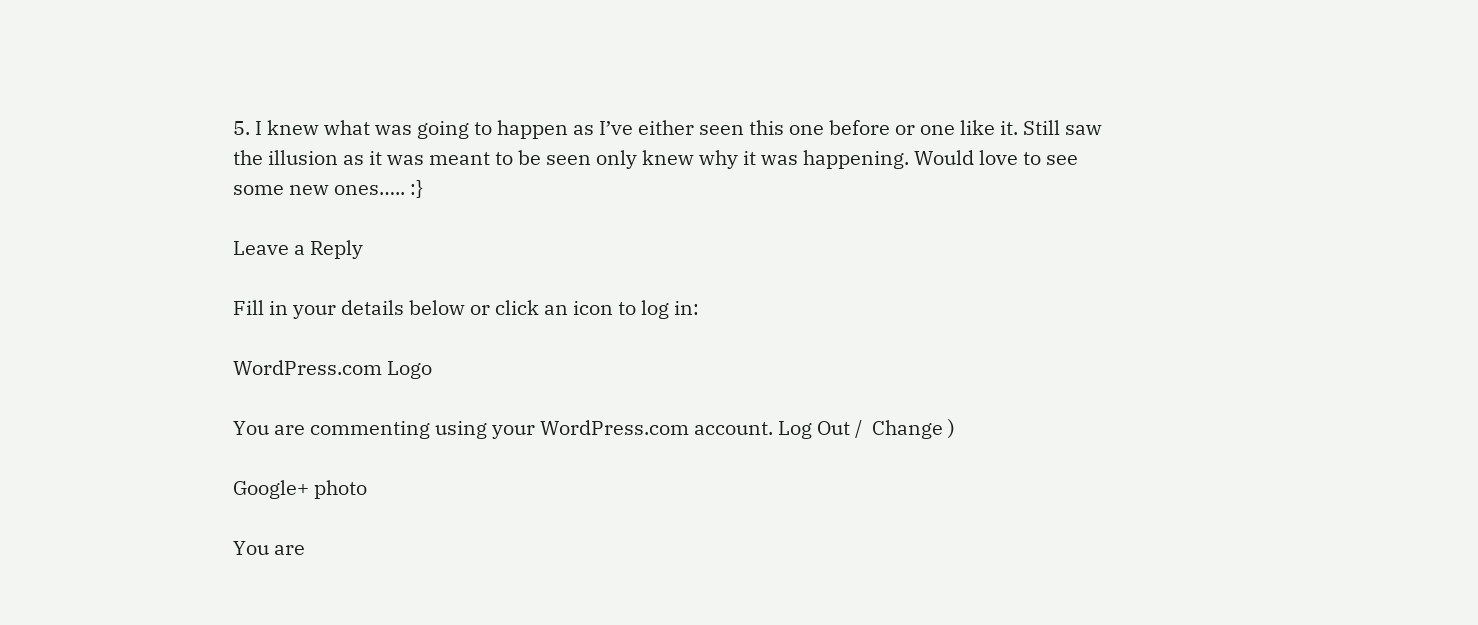5. I knew what was going to happen as I’ve either seen this one before or one like it. Still saw the illusion as it was meant to be seen only knew why it was happening. Would love to see some new ones….. :}

Leave a Reply

Fill in your details below or click an icon to log in:

WordPress.com Logo

You are commenting using your WordPress.com account. Log Out /  Change )

Google+ photo

You are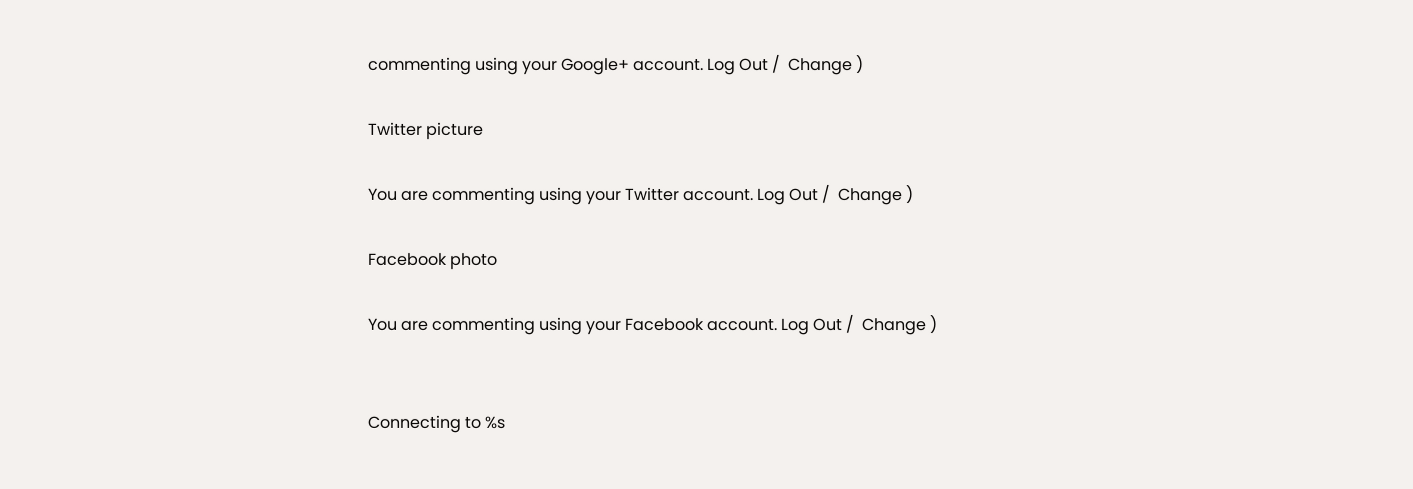commenting using your Google+ account. Log Out /  Change )

Twitter picture

You are commenting using your Twitter account. Log Out /  Change )

Facebook photo

You are commenting using your Facebook account. Log Out /  Change )


Connecting to %s